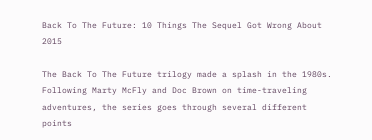Back To The Future: 10 Things The Sequel Got Wrong About 2015

The Back To The Future trilogy made a splash in the 1980s. Following Marty McFly and Doc Brown on time-traveling adventures, the series goes through several different points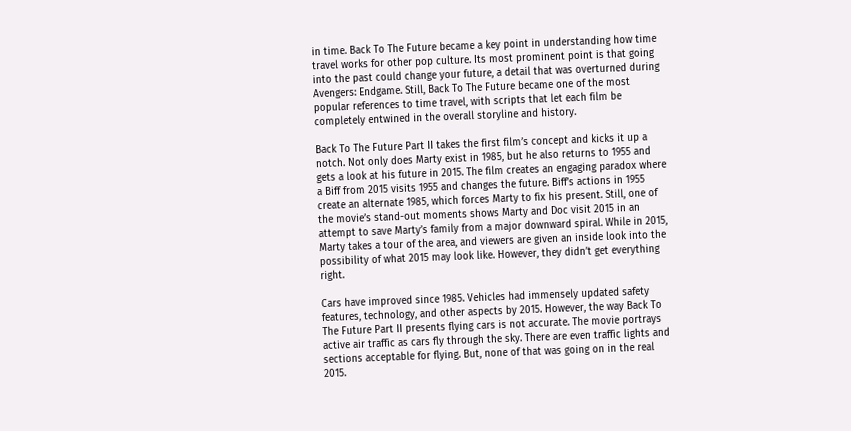in time. Back To The Future became a key point in understanding how time travel works for other pop culture. Its most prominent point is that going into the past could change your future, a detail that was overturned during Avengers: Endgame. Still, Back To The Future became one of the most popular references to time travel, with scripts that let each film be completely entwined in the overall storyline and history.

Back To The Future Part II takes the first film’s concept and kicks it up a notch. Not only does Marty exist in 1985, but he also returns to 1955 and gets a look at his future in 2015. The film creates an engaging paradox where a Biff from 2015 visits 1955 and changes the future. Biff’s actions in 1955 create an alternate 1985, which forces Marty to fix his present. Still, one of the movie’s stand-out moments shows Marty and Doc visit 2015 in an attempt to save Marty’s family from a major downward spiral. While in 2015, Marty takes a tour of the area, and viewers are given an inside look into the possibility of what 2015 may look like. However, they didn’t get everything right.

Cars have improved since 1985. Vehicles had immensely updated safety features, technology, and other aspects by 2015. However, the way Back To The Future Part II presents flying cars is not accurate. The movie portrays active air traffic as cars fly through the sky. There are even traffic lights and sections acceptable for flying. But, none of that was going on in the real 2015.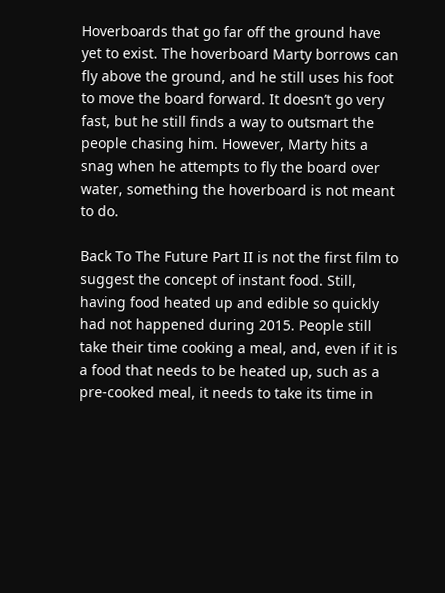Hoverboards that go far off the ground have yet to exist. The hoverboard Marty borrows can fly above the ground, and he still uses his foot to move the board forward. It doesn’t go very fast, but he still finds a way to outsmart the people chasing him. However, Marty hits a snag when he attempts to fly the board over water, something the hoverboard is not meant to do.

Back To The Future Part II is not the first film to suggest the concept of instant food. Still, having food heated up and edible so quickly had not happened during 2015. People still take their time cooking a meal, and, even if it is a food that needs to be heated up, such as a pre-cooked meal, it needs to take its time in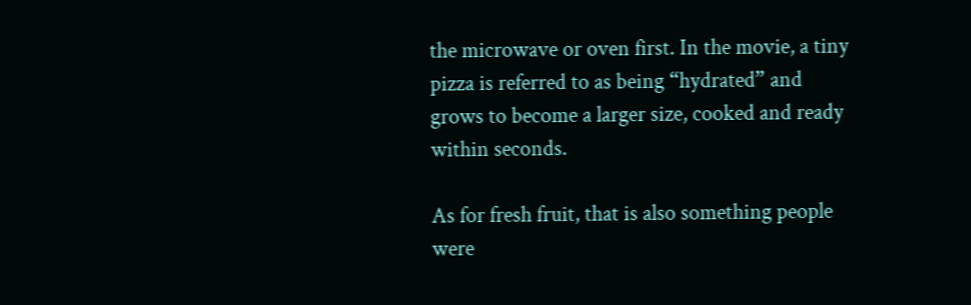the microwave or oven first. In the movie, a tiny pizza is referred to as being “hydrated” and grows to become a larger size, cooked and ready within seconds.

As for fresh fruit, that is also something people were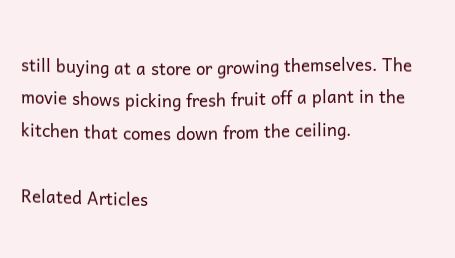still buying at a store or growing themselves. The movie shows picking fresh fruit off a plant in the kitchen that comes down from the ceiling.

Related Articles